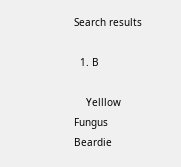Search results

  1. B

    Yelllow Fungus Beardie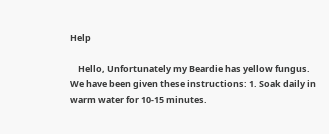Help

    Hello, Unfortunately my Beardie has yellow fungus. We have been given these instructions: 1. Soak daily in warm water for 10-15 minutes.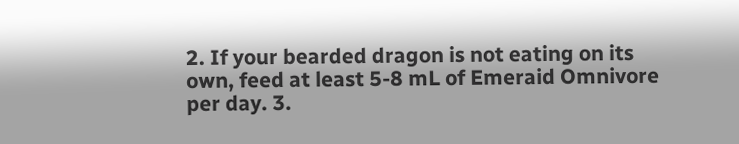2. If your bearded dragon is not eating on its own, feed at least 5-8 mL of Emeraid Omnivore per day. 3.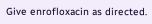Give enrofloxacin as directed.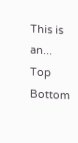This is an...
Top Bottom